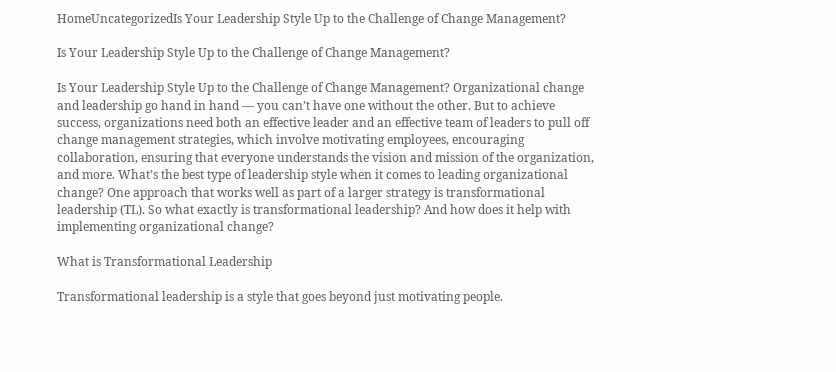HomeUncategorizedIs Your Leadership Style Up to the Challenge of Change Management?

Is Your Leadership Style Up to the Challenge of Change Management?

Is Your Leadership Style Up to the Challenge of Change Management? Organizational change and leadership go hand in hand — you can’t have one without the other. But to achieve success, organizations need both an effective leader and an effective team of leaders to pull off change management strategies, which involve motivating employees, encouraging collaboration, ensuring that everyone understands the vision and mission of the organization, and more. What’s the best type of leadership style when it comes to leading organizational change? One approach that works well as part of a larger strategy is transformational leadership (TL). So what exactly is transformational leadership? And how does it help with implementing organizational change?

What is Transformational Leadership

Transformational leadership is a style that goes beyond just motivating people.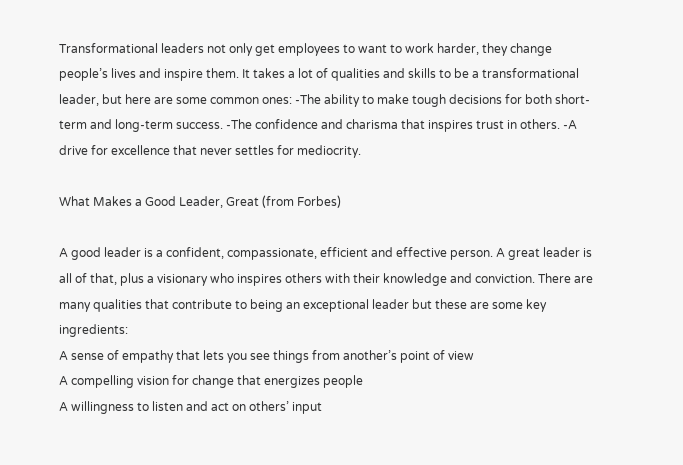Transformational leaders not only get employees to want to work harder, they change people’s lives and inspire them. It takes a lot of qualities and skills to be a transformational leader, but here are some common ones: -The ability to make tough decisions for both short-term and long-term success. -The confidence and charisma that inspires trust in others. -A drive for excellence that never settles for mediocrity.

What Makes a Good Leader, Great (from Forbes)

A good leader is a confident, compassionate, efficient and effective person. A great leader is all of that, plus a visionary who inspires others with their knowledge and conviction. There are many qualities that contribute to being an exceptional leader but these are some key ingredients:
A sense of empathy that lets you see things from another’s point of view
A compelling vision for change that energizes people
A willingness to listen and act on others’ input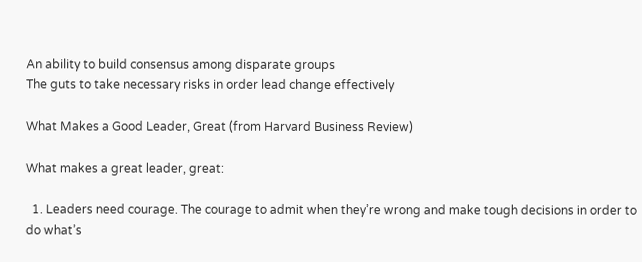An ability to build consensus among disparate groups
The guts to take necessary risks in order lead change effectively

What Makes a Good Leader, Great (from Harvard Business Review)

What makes a great leader, great:

  1. Leaders need courage. The courage to admit when they’re wrong and make tough decisions in order to do what’s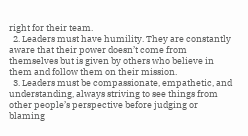right for their team.
  2. Leaders must have humility. They are constantly aware that their power doesn’t come from themselves but is given by others who believe in them and follow them on their mission.
  3. Leaders must be compassionate, empathetic, and understanding, always striving to see things from other people’s perspective before judging or blaming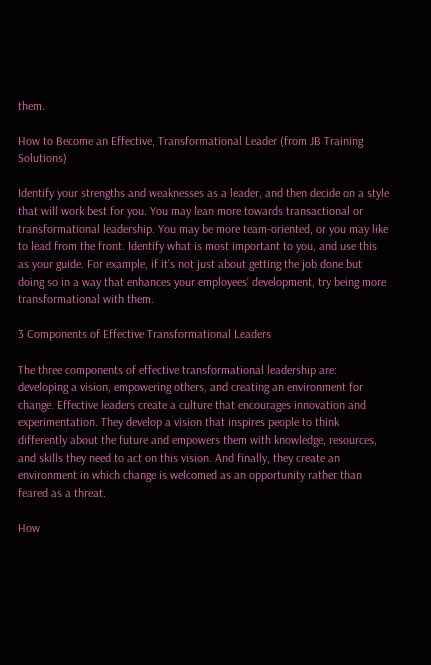them.

How to Become an Effective, Transformational Leader (from JB Training Solutions)

Identify your strengths and weaknesses as a leader, and then decide on a style that will work best for you. You may lean more towards transactional or transformational leadership. You may be more team-oriented, or you may like to lead from the front. Identify what is most important to you, and use this as your guide. For example, if it’s not just about getting the job done but doing so in a way that enhances your employees’ development, try being more transformational with them.

3 Components of Effective Transformational Leaders

The three components of effective transformational leadership are: developing a vision, empowering others, and creating an environment for change. Effective leaders create a culture that encourages innovation and experimentation. They develop a vision that inspires people to think differently about the future and empowers them with knowledge, resources, and skills they need to act on this vision. And finally, they create an environment in which change is welcomed as an opportunity rather than feared as a threat.

How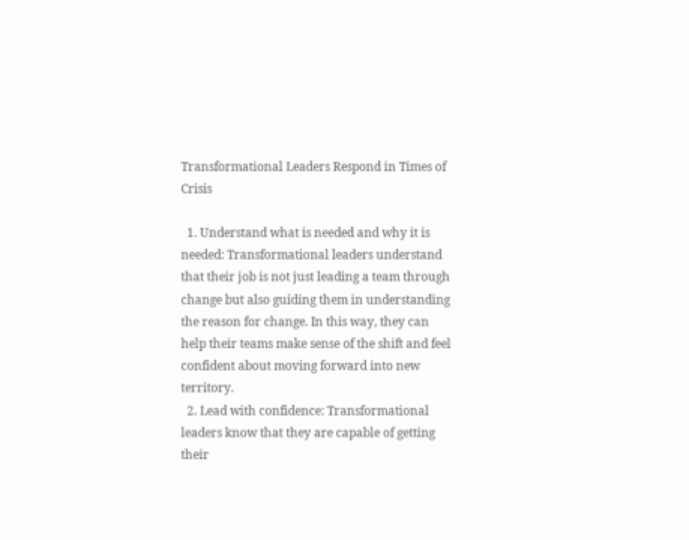Transformational Leaders Respond in Times of Crisis

  1. Understand what is needed and why it is needed: Transformational leaders understand that their job is not just leading a team through change but also guiding them in understanding the reason for change. In this way, they can help their teams make sense of the shift and feel confident about moving forward into new territory.
  2. Lead with confidence: Transformational leaders know that they are capable of getting their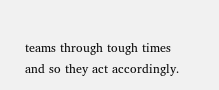teams through tough times and so they act accordingly.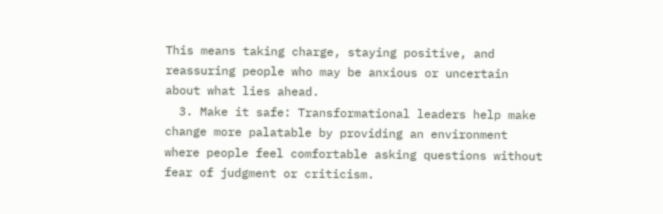This means taking charge, staying positive, and reassuring people who may be anxious or uncertain about what lies ahead.
  3. Make it safe: Transformational leaders help make change more palatable by providing an environment where people feel comfortable asking questions without fear of judgment or criticism.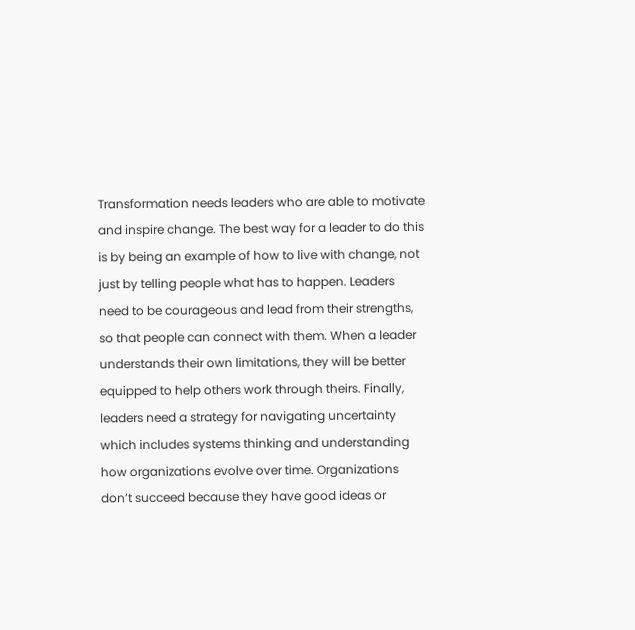Transformation needs leaders who are able to motivate and inspire change. The best way for a leader to do this is by being an example of how to live with change, not just by telling people what has to happen. Leaders need to be courageous and lead from their strengths, so that people can connect with them. When a leader understands their own limitations, they will be better equipped to help others work through theirs. Finally, leaders need a strategy for navigating uncertainty which includes systems thinking and understanding how organizations evolve over time. Organizations don’t succeed because they have good ideas or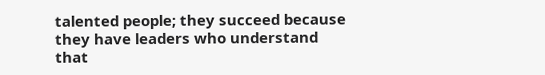talented people; they succeed because they have leaders who understand that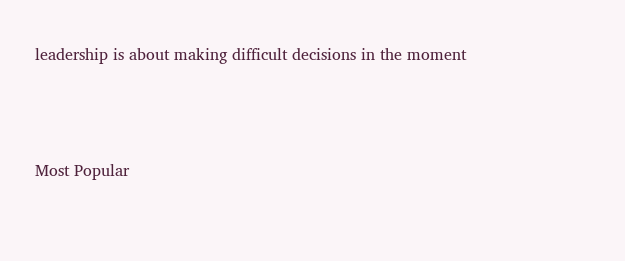leadership is about making difficult decisions in the moment



Most Popular